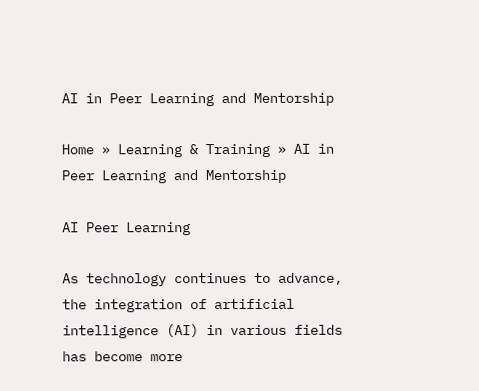AI in Peer Learning and Mentorship

Home » Learning & Training » AI in Peer Learning and Mentorship

AI Peer Learning

As technology continues to advance, the integration of artificial intelligence (AI) in various fields has become more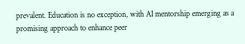prevalent. Education is no exception, with AI mentorship emerging as a promising approach to enhance peer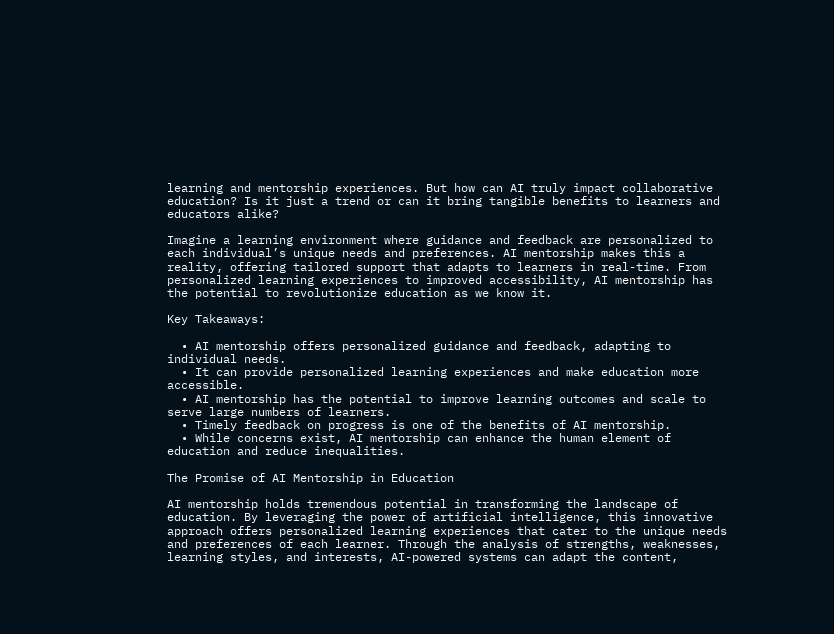learning and mentorship experiences. But how can AI truly impact collaborative education? Is it just a trend or can it bring tangible benefits to learners and educators alike?

Imagine a learning environment where guidance and feedback are personalized to each individual’s unique needs and preferences. AI mentorship makes this a reality, offering tailored support that adapts to learners in real-time. From personalized learning experiences to improved accessibility, AI mentorship has the potential to revolutionize education as we know it.

Key Takeaways:

  • AI mentorship offers personalized guidance and feedback, adapting to individual needs.
  • It can provide personalized learning experiences and make education more accessible.
  • AI mentorship has the potential to improve learning outcomes and scale to serve large numbers of learners.
  • Timely feedback on progress is one of the benefits of AI mentorship.
  • While concerns exist, AI mentorship can enhance the human element of education and reduce inequalities.

The Promise of AI Mentorship in Education

AI mentorship holds tremendous potential in transforming the landscape of education. By leveraging the power of artificial intelligence, this innovative approach offers personalized learning experiences that cater to the unique needs and preferences of each learner. Through the analysis of strengths, weaknesses, learning styles, and interests, AI-powered systems can adapt the content,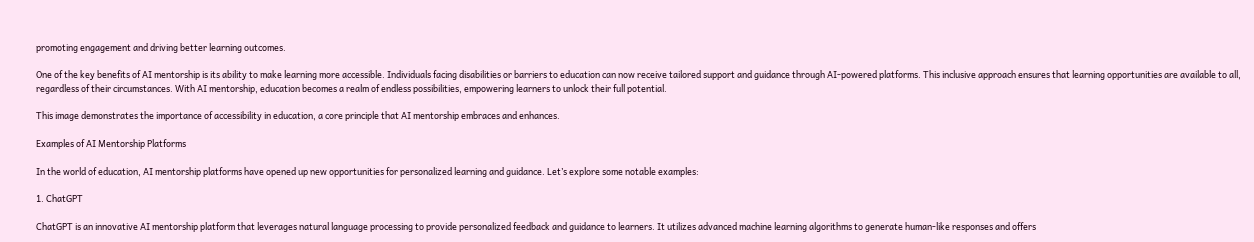promoting engagement and driving better learning outcomes.

One of the key benefits of AI mentorship is its ability to make learning more accessible. Individuals facing disabilities or barriers to education can now receive tailored support and guidance through AI-powered platforms. This inclusive approach ensures that learning opportunities are available to all, regardless of their circumstances. With AI mentorship, education becomes a realm of endless possibilities, empowering learners to unlock their full potential.

This image demonstrates the importance of accessibility in education, a core principle that AI mentorship embraces and enhances.

Examples of AI Mentorship Platforms

In the world of education, AI mentorship platforms have opened up new opportunities for personalized learning and guidance. Let’s explore some notable examples:

1. ChatGPT

ChatGPT is an innovative AI mentorship platform that leverages natural language processing to provide personalized feedback and guidance to learners. It utilizes advanced machine learning algorithms to generate human-like responses and offers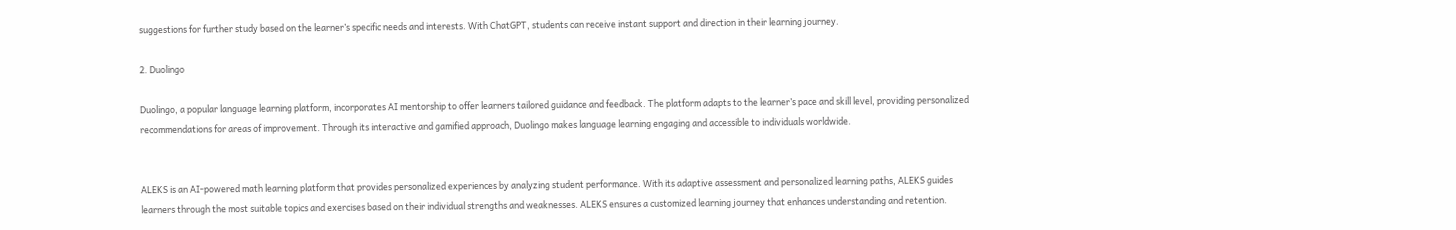suggestions for further study based on the learner’s specific needs and interests. With ChatGPT, students can receive instant support and direction in their learning journey.

2. Duolingo

Duolingo, a popular language learning platform, incorporates AI mentorship to offer learners tailored guidance and feedback. The platform adapts to the learner’s pace and skill level, providing personalized recommendations for areas of improvement. Through its interactive and gamified approach, Duolingo makes language learning engaging and accessible to individuals worldwide.


ALEKS is an AI-powered math learning platform that provides personalized experiences by analyzing student performance. With its adaptive assessment and personalized learning paths, ALEKS guides learners through the most suitable topics and exercises based on their individual strengths and weaknesses. ALEKS ensures a customized learning journey that enhances understanding and retention.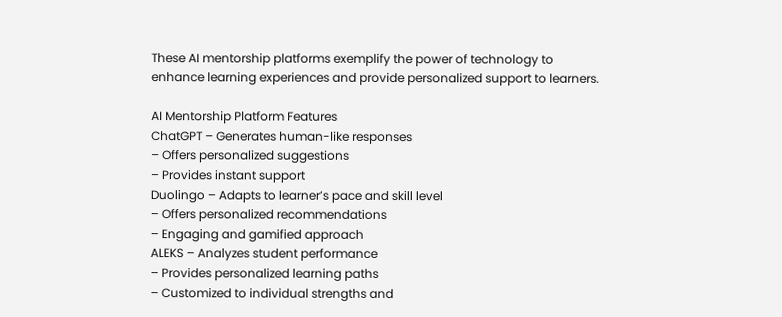These AI mentorship platforms exemplify the power of technology to enhance learning experiences and provide personalized support to learners.

AI Mentorship Platform Features
ChatGPT – Generates human-like responses
– Offers personalized suggestions
– Provides instant support
Duolingo – Adapts to learner’s pace and skill level
– Offers personalized recommendations
– Engaging and gamified approach
ALEKS – Analyzes student performance
– Provides personalized learning paths
– Customized to individual strengths and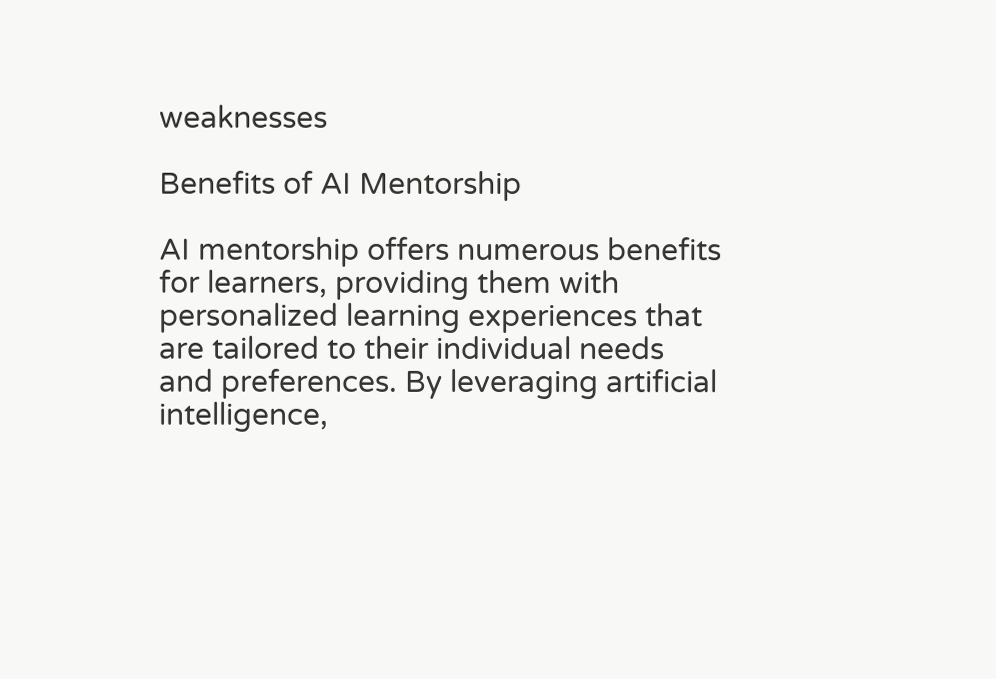weaknesses

Benefits of AI Mentorship

AI mentorship offers numerous benefits for learners, providing them with personalized learning experiences that are tailored to their individual needs and preferences. By leveraging artificial intelligence,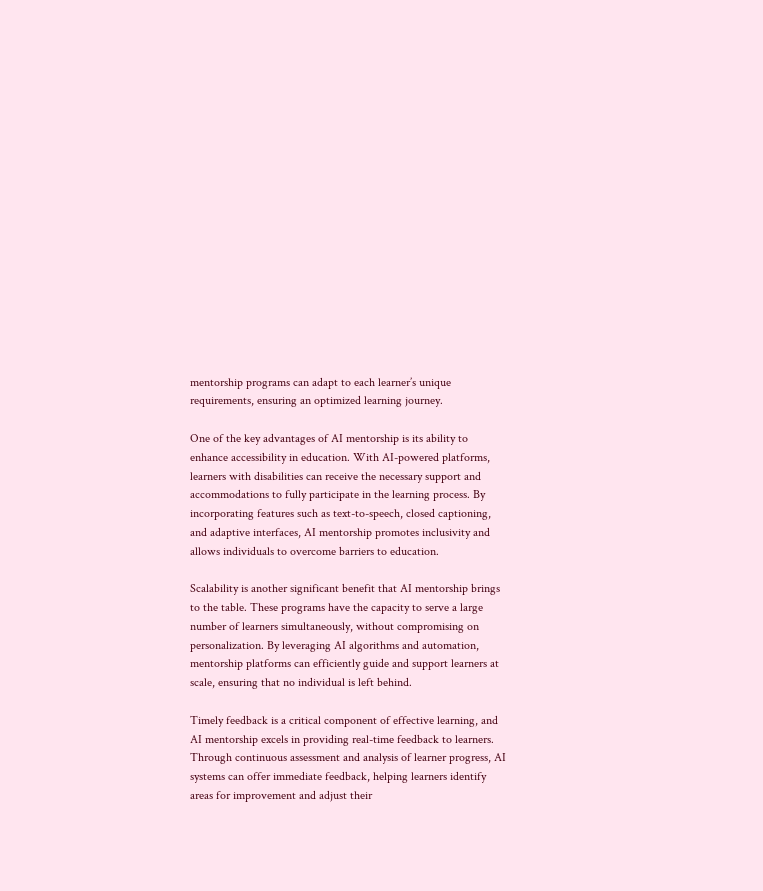mentorship programs can adapt to each learner’s unique requirements, ensuring an optimized learning journey.

One of the key advantages of AI mentorship is its ability to enhance accessibility in education. With AI-powered platforms, learners with disabilities can receive the necessary support and accommodations to fully participate in the learning process. By incorporating features such as text-to-speech, closed captioning, and adaptive interfaces, AI mentorship promotes inclusivity and allows individuals to overcome barriers to education.

Scalability is another significant benefit that AI mentorship brings to the table. These programs have the capacity to serve a large number of learners simultaneously, without compromising on personalization. By leveraging AI algorithms and automation, mentorship platforms can efficiently guide and support learners at scale, ensuring that no individual is left behind.

Timely feedback is a critical component of effective learning, and AI mentorship excels in providing real-time feedback to learners. Through continuous assessment and analysis of learner progress, AI systems can offer immediate feedback, helping learners identify areas for improvement and adjust their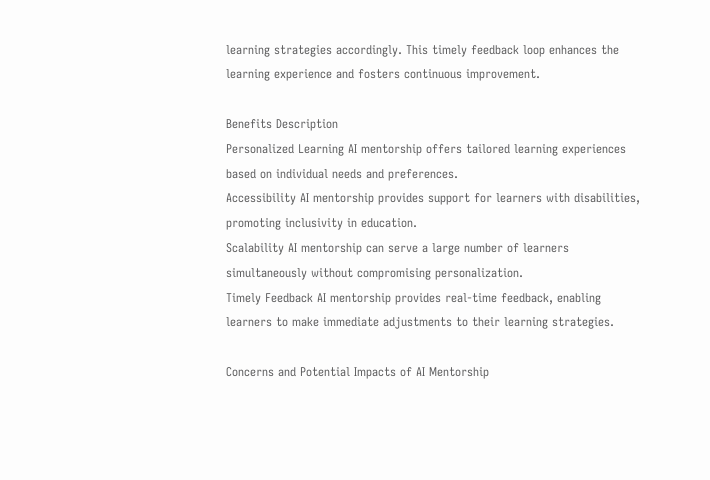learning strategies accordingly. This timely feedback loop enhances the learning experience and fosters continuous improvement.

Benefits Description
Personalized Learning AI mentorship offers tailored learning experiences based on individual needs and preferences.
Accessibility AI mentorship provides support for learners with disabilities, promoting inclusivity in education.
Scalability AI mentorship can serve a large number of learners simultaneously without compromising personalization.
Timely Feedback AI mentorship provides real-time feedback, enabling learners to make immediate adjustments to their learning strategies.

Concerns and Potential Impacts of AI Mentorship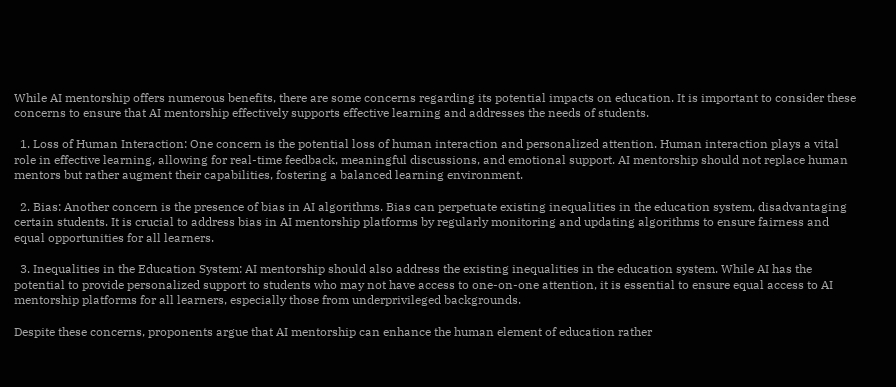While AI mentorship offers numerous benefits, there are some concerns regarding its potential impacts on education. It is important to consider these concerns to ensure that AI mentorship effectively supports effective learning and addresses the needs of students.

  1. Loss of Human Interaction: One concern is the potential loss of human interaction and personalized attention. Human interaction plays a vital role in effective learning, allowing for real-time feedback, meaningful discussions, and emotional support. AI mentorship should not replace human mentors but rather augment their capabilities, fostering a balanced learning environment.

  2. Bias: Another concern is the presence of bias in AI algorithms. Bias can perpetuate existing inequalities in the education system, disadvantaging certain students. It is crucial to address bias in AI mentorship platforms by regularly monitoring and updating algorithms to ensure fairness and equal opportunities for all learners.

  3. Inequalities in the Education System: AI mentorship should also address the existing inequalities in the education system. While AI has the potential to provide personalized support to students who may not have access to one-on-one attention, it is essential to ensure equal access to AI mentorship platforms for all learners, especially those from underprivileged backgrounds.

Despite these concerns, proponents argue that AI mentorship can enhance the human element of education rather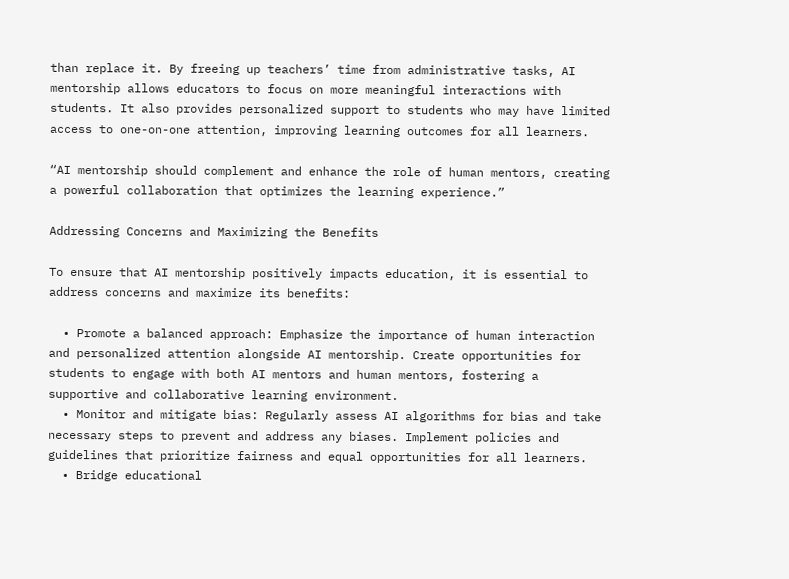than replace it. By freeing up teachers’ time from administrative tasks, AI mentorship allows educators to focus on more meaningful interactions with students. It also provides personalized support to students who may have limited access to one-on-one attention, improving learning outcomes for all learners.

“AI mentorship should complement and enhance the role of human mentors, creating a powerful collaboration that optimizes the learning experience.”

Addressing Concerns and Maximizing the Benefits

To ensure that AI mentorship positively impacts education, it is essential to address concerns and maximize its benefits:

  • Promote a balanced approach: Emphasize the importance of human interaction and personalized attention alongside AI mentorship. Create opportunities for students to engage with both AI mentors and human mentors, fostering a supportive and collaborative learning environment.
  • Monitor and mitigate bias: Regularly assess AI algorithms for bias and take necessary steps to prevent and address any biases. Implement policies and guidelines that prioritize fairness and equal opportunities for all learners.
  • Bridge educational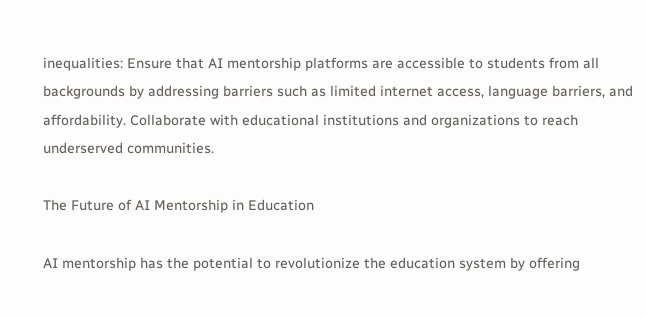inequalities: Ensure that AI mentorship platforms are accessible to students from all backgrounds by addressing barriers such as limited internet access, language barriers, and affordability. Collaborate with educational institutions and organizations to reach underserved communities.

The Future of AI Mentorship in Education

AI mentorship has the potential to revolutionize the education system by offering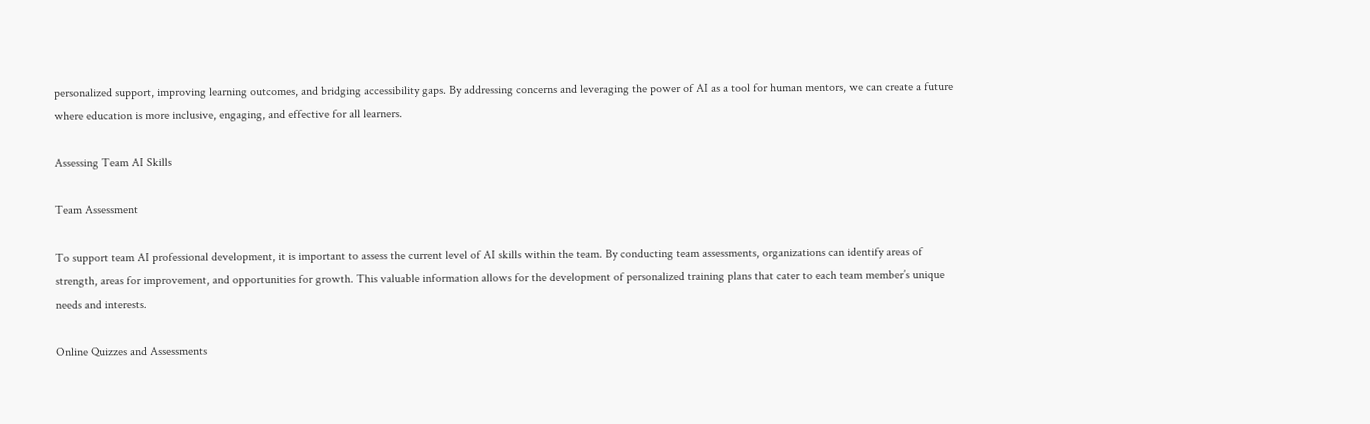personalized support, improving learning outcomes, and bridging accessibility gaps. By addressing concerns and leveraging the power of AI as a tool for human mentors, we can create a future where education is more inclusive, engaging, and effective for all learners.

Assessing Team AI Skills

Team Assessment

To support team AI professional development, it is important to assess the current level of AI skills within the team. By conducting team assessments, organizations can identify areas of strength, areas for improvement, and opportunities for growth. This valuable information allows for the development of personalized training plans that cater to each team member’s unique needs and interests.

Online Quizzes and Assessments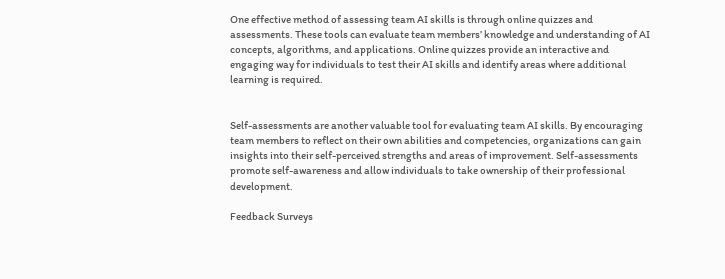One effective method of assessing team AI skills is through online quizzes and assessments. These tools can evaluate team members’ knowledge and understanding of AI concepts, algorithms, and applications. Online quizzes provide an interactive and engaging way for individuals to test their AI skills and identify areas where additional learning is required.


Self-assessments are another valuable tool for evaluating team AI skills. By encouraging team members to reflect on their own abilities and competencies, organizations can gain insights into their self-perceived strengths and areas of improvement. Self-assessments promote self-awareness and allow individuals to take ownership of their professional development.

Feedback Surveys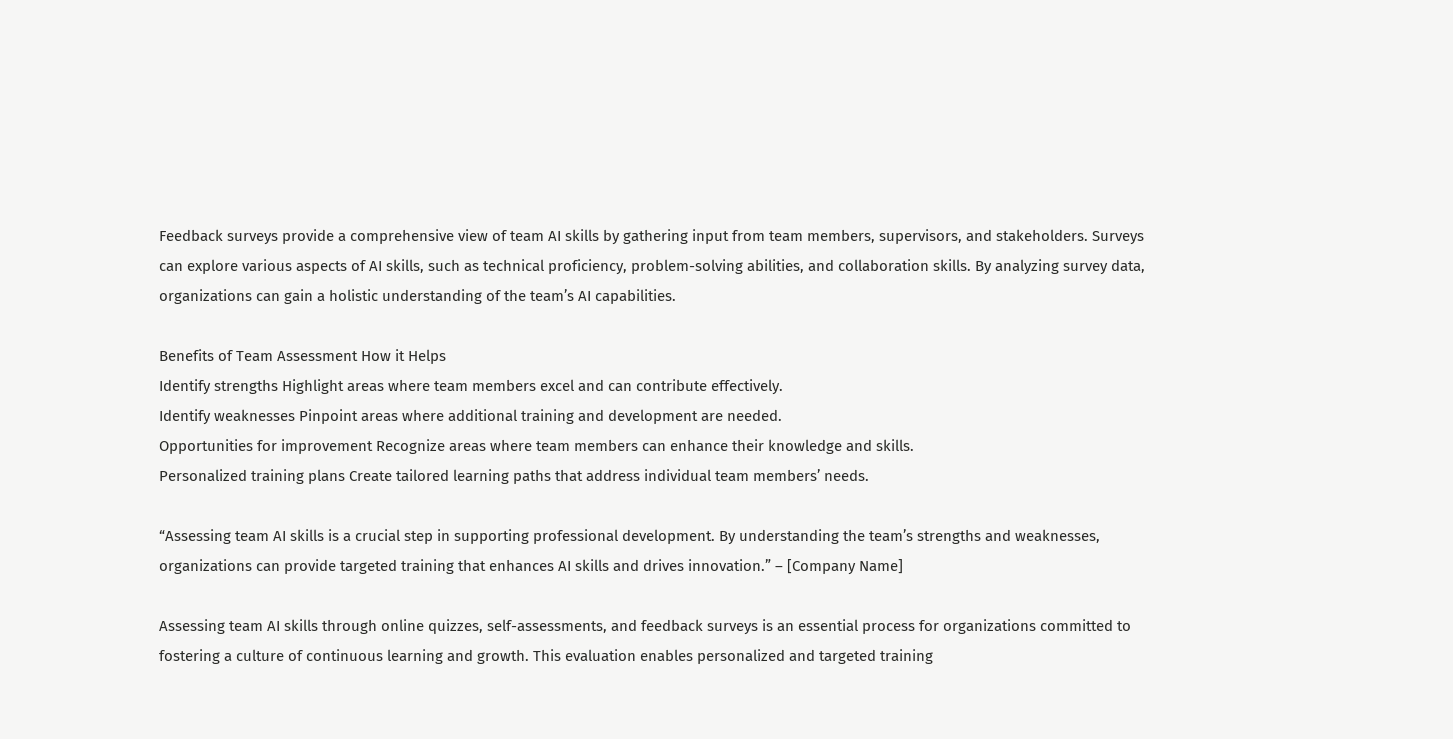Feedback surveys provide a comprehensive view of team AI skills by gathering input from team members, supervisors, and stakeholders. Surveys can explore various aspects of AI skills, such as technical proficiency, problem-solving abilities, and collaboration skills. By analyzing survey data, organizations can gain a holistic understanding of the team’s AI capabilities.

Benefits of Team Assessment How it Helps
Identify strengths Highlight areas where team members excel and can contribute effectively.
Identify weaknesses Pinpoint areas where additional training and development are needed.
Opportunities for improvement Recognize areas where team members can enhance their knowledge and skills.
Personalized training plans Create tailored learning paths that address individual team members’ needs.

“Assessing team AI skills is a crucial step in supporting professional development. By understanding the team’s strengths and weaknesses, organizations can provide targeted training that enhances AI skills and drives innovation.” – [Company Name]

Assessing team AI skills through online quizzes, self-assessments, and feedback surveys is an essential process for organizations committed to fostering a culture of continuous learning and growth. This evaluation enables personalized and targeted training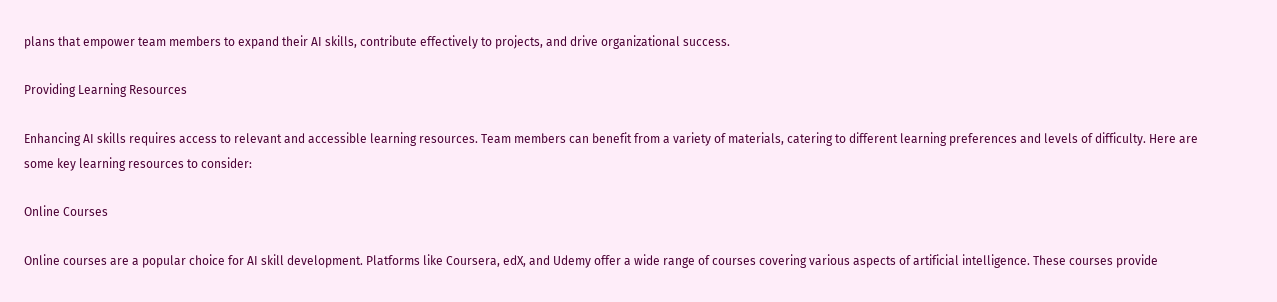plans that empower team members to expand their AI skills, contribute effectively to projects, and drive organizational success.

Providing Learning Resources

Enhancing AI skills requires access to relevant and accessible learning resources. Team members can benefit from a variety of materials, catering to different learning preferences and levels of difficulty. Here are some key learning resources to consider:

Online Courses

Online courses are a popular choice for AI skill development. Platforms like Coursera, edX, and Udemy offer a wide range of courses covering various aspects of artificial intelligence. These courses provide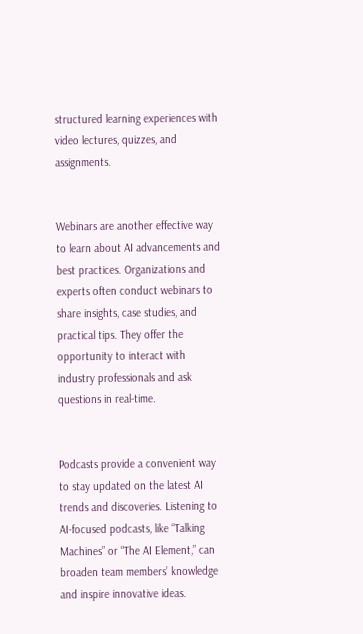structured learning experiences with video lectures, quizzes, and assignments.


Webinars are another effective way to learn about AI advancements and best practices. Organizations and experts often conduct webinars to share insights, case studies, and practical tips. They offer the opportunity to interact with industry professionals and ask questions in real-time.


Podcasts provide a convenient way to stay updated on the latest AI trends and discoveries. Listening to AI-focused podcasts, like “Talking Machines” or “The AI Element,” can broaden team members’ knowledge and inspire innovative ideas.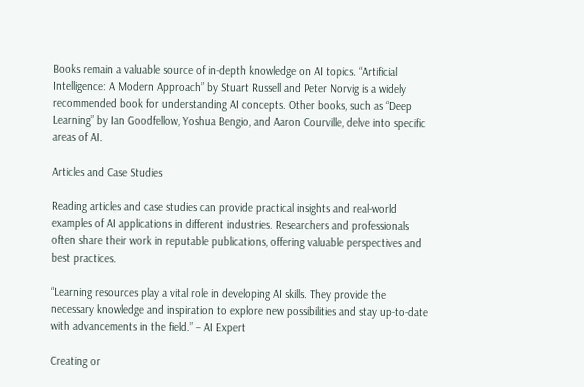Books remain a valuable source of in-depth knowledge on AI topics. “Artificial Intelligence: A Modern Approach” by Stuart Russell and Peter Norvig is a widely recommended book for understanding AI concepts. Other books, such as “Deep Learning” by Ian Goodfellow, Yoshua Bengio, and Aaron Courville, delve into specific areas of AI.

Articles and Case Studies

Reading articles and case studies can provide practical insights and real-world examples of AI applications in different industries. Researchers and professionals often share their work in reputable publications, offering valuable perspectives and best practices.

“Learning resources play a vital role in developing AI skills. They provide the necessary knowledge and inspiration to explore new possibilities and stay up-to-date with advancements in the field.” – AI Expert

Creating or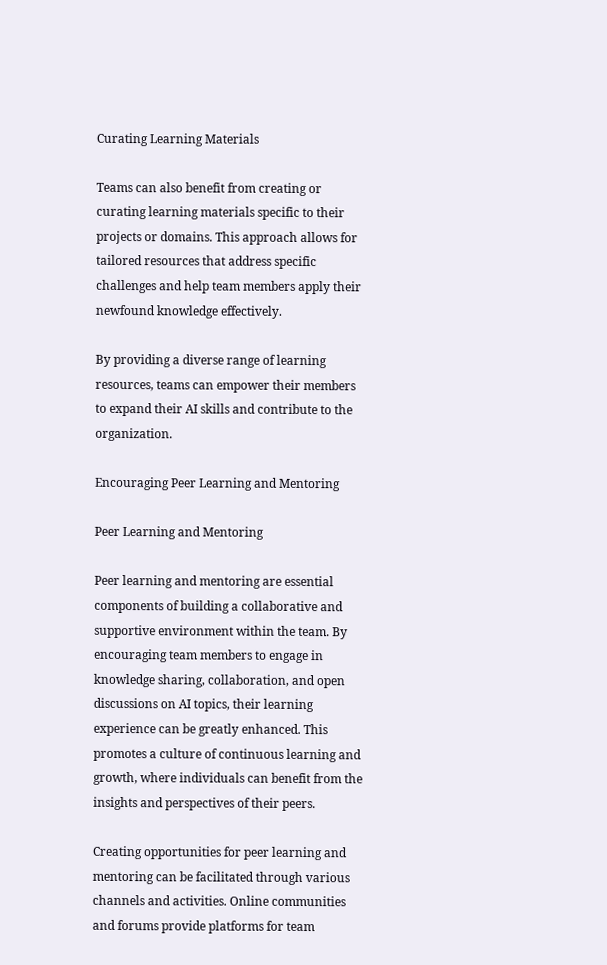Curating Learning Materials

Teams can also benefit from creating or curating learning materials specific to their projects or domains. This approach allows for tailored resources that address specific challenges and help team members apply their newfound knowledge effectively.

By providing a diverse range of learning resources, teams can empower their members to expand their AI skills and contribute to the organization.

Encouraging Peer Learning and Mentoring

Peer Learning and Mentoring

Peer learning and mentoring are essential components of building a collaborative and supportive environment within the team. By encouraging team members to engage in knowledge sharing, collaboration, and open discussions on AI topics, their learning experience can be greatly enhanced. This promotes a culture of continuous learning and growth, where individuals can benefit from the insights and perspectives of their peers.

Creating opportunities for peer learning and mentoring can be facilitated through various channels and activities. Online communities and forums provide platforms for team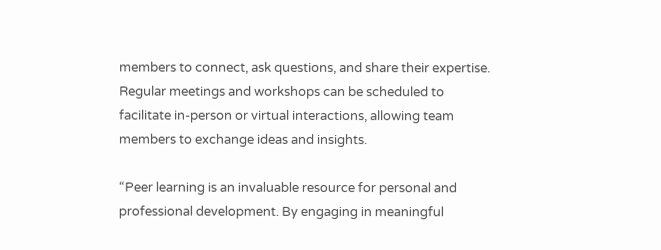members to connect, ask questions, and share their expertise. Regular meetings and workshops can be scheduled to facilitate in-person or virtual interactions, allowing team members to exchange ideas and insights.

“Peer learning is an invaluable resource for personal and professional development. By engaging in meaningful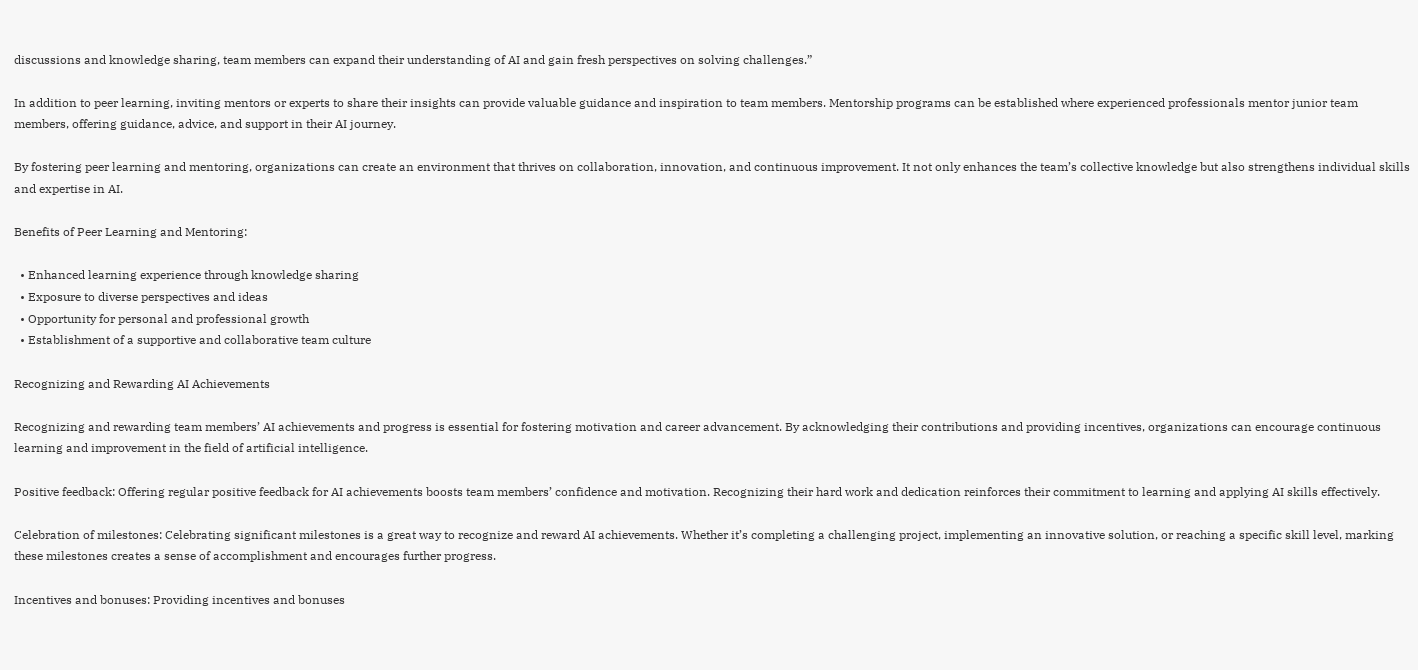discussions and knowledge sharing, team members can expand their understanding of AI and gain fresh perspectives on solving challenges.”

In addition to peer learning, inviting mentors or experts to share their insights can provide valuable guidance and inspiration to team members. Mentorship programs can be established where experienced professionals mentor junior team members, offering guidance, advice, and support in their AI journey.

By fostering peer learning and mentoring, organizations can create an environment that thrives on collaboration, innovation, and continuous improvement. It not only enhances the team’s collective knowledge but also strengthens individual skills and expertise in AI.

Benefits of Peer Learning and Mentoring:

  • Enhanced learning experience through knowledge sharing
  • Exposure to diverse perspectives and ideas
  • Opportunity for personal and professional growth
  • Establishment of a supportive and collaborative team culture

Recognizing and Rewarding AI Achievements

Recognizing and rewarding team members’ AI achievements and progress is essential for fostering motivation and career advancement. By acknowledging their contributions and providing incentives, organizations can encourage continuous learning and improvement in the field of artificial intelligence.

Positive feedback: Offering regular positive feedback for AI achievements boosts team members’ confidence and motivation. Recognizing their hard work and dedication reinforces their commitment to learning and applying AI skills effectively.

Celebration of milestones: Celebrating significant milestones is a great way to recognize and reward AI achievements. Whether it’s completing a challenging project, implementing an innovative solution, or reaching a specific skill level, marking these milestones creates a sense of accomplishment and encourages further progress.

Incentives and bonuses: Providing incentives and bonuses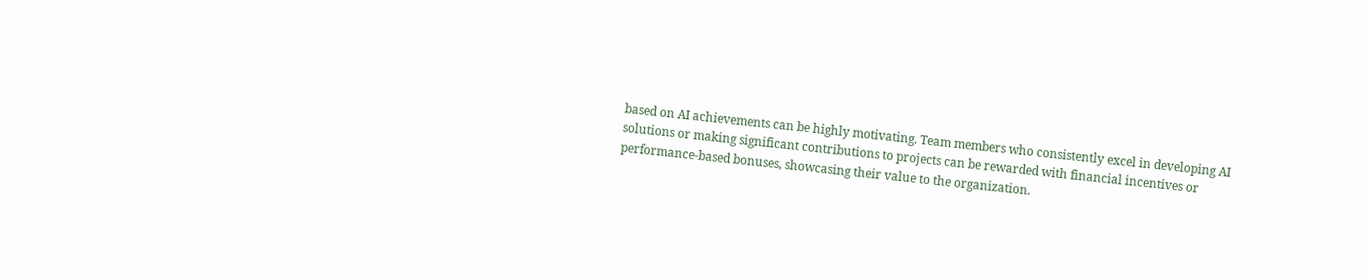based on AI achievements can be highly motivating. Team members who consistently excel in developing AI solutions or making significant contributions to projects can be rewarded with financial incentives or performance-based bonuses, showcasing their value to the organization.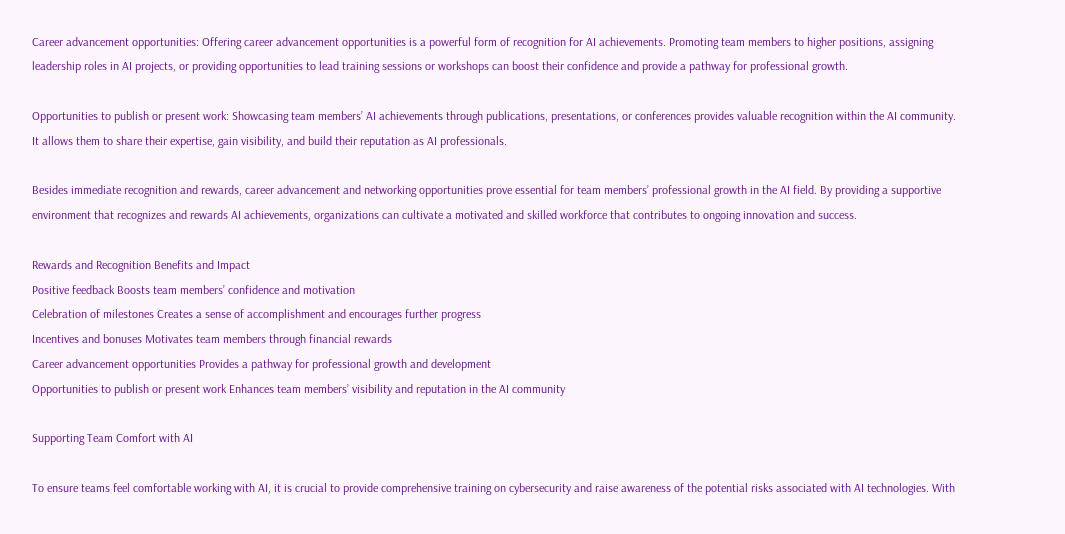Career advancement opportunities: Offering career advancement opportunities is a powerful form of recognition for AI achievements. Promoting team members to higher positions, assigning leadership roles in AI projects, or providing opportunities to lead training sessions or workshops can boost their confidence and provide a pathway for professional growth.

Opportunities to publish or present work: Showcasing team members’ AI achievements through publications, presentations, or conferences provides valuable recognition within the AI community. It allows them to share their expertise, gain visibility, and build their reputation as AI professionals.

Besides immediate recognition and rewards, career advancement and networking opportunities prove essential for team members’ professional growth in the AI field. By providing a supportive environment that recognizes and rewards AI achievements, organizations can cultivate a motivated and skilled workforce that contributes to ongoing innovation and success.

Rewards and Recognition Benefits and Impact
Positive feedback Boosts team members’ confidence and motivation
Celebration of milestones Creates a sense of accomplishment and encourages further progress
Incentives and bonuses Motivates team members through financial rewards
Career advancement opportunities Provides a pathway for professional growth and development
Opportunities to publish or present work Enhances team members’ visibility and reputation in the AI community

Supporting Team Comfort with AI

To ensure teams feel comfortable working with AI, it is crucial to provide comprehensive training on cybersecurity and raise awareness of the potential risks associated with AI technologies. With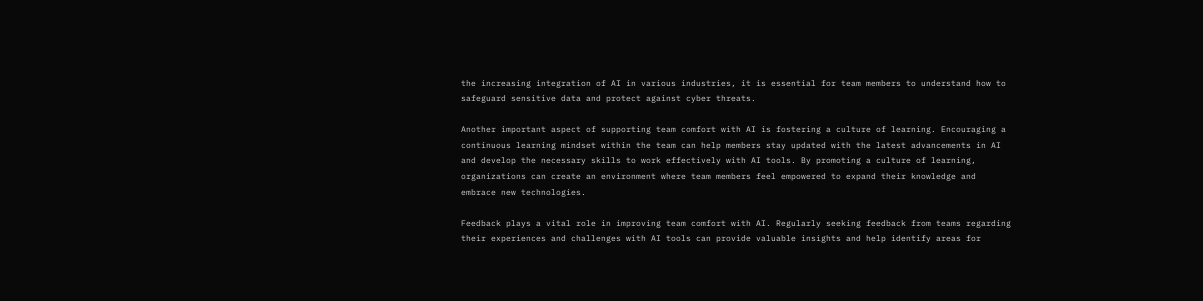the increasing integration of AI in various industries, it is essential for team members to understand how to safeguard sensitive data and protect against cyber threats.

Another important aspect of supporting team comfort with AI is fostering a culture of learning. Encouraging a continuous learning mindset within the team can help members stay updated with the latest advancements in AI and develop the necessary skills to work effectively with AI tools. By promoting a culture of learning, organizations can create an environment where team members feel empowered to expand their knowledge and embrace new technologies.

Feedback plays a vital role in improving team comfort with AI. Regularly seeking feedback from teams regarding their experiences and challenges with AI tools can provide valuable insights and help identify areas for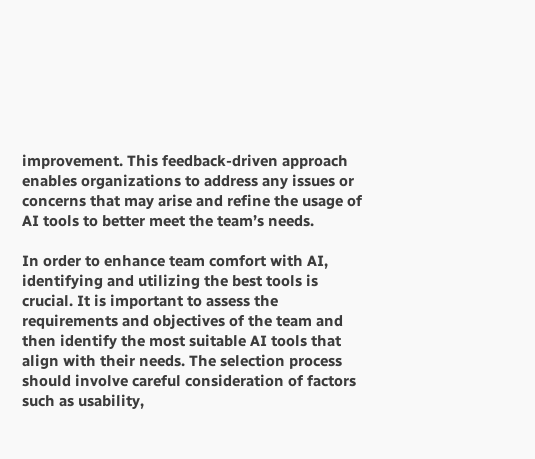improvement. This feedback-driven approach enables organizations to address any issues or concerns that may arise and refine the usage of AI tools to better meet the team’s needs.

In order to enhance team comfort with AI, identifying and utilizing the best tools is crucial. It is important to assess the requirements and objectives of the team and then identify the most suitable AI tools that align with their needs. The selection process should involve careful consideration of factors such as usability,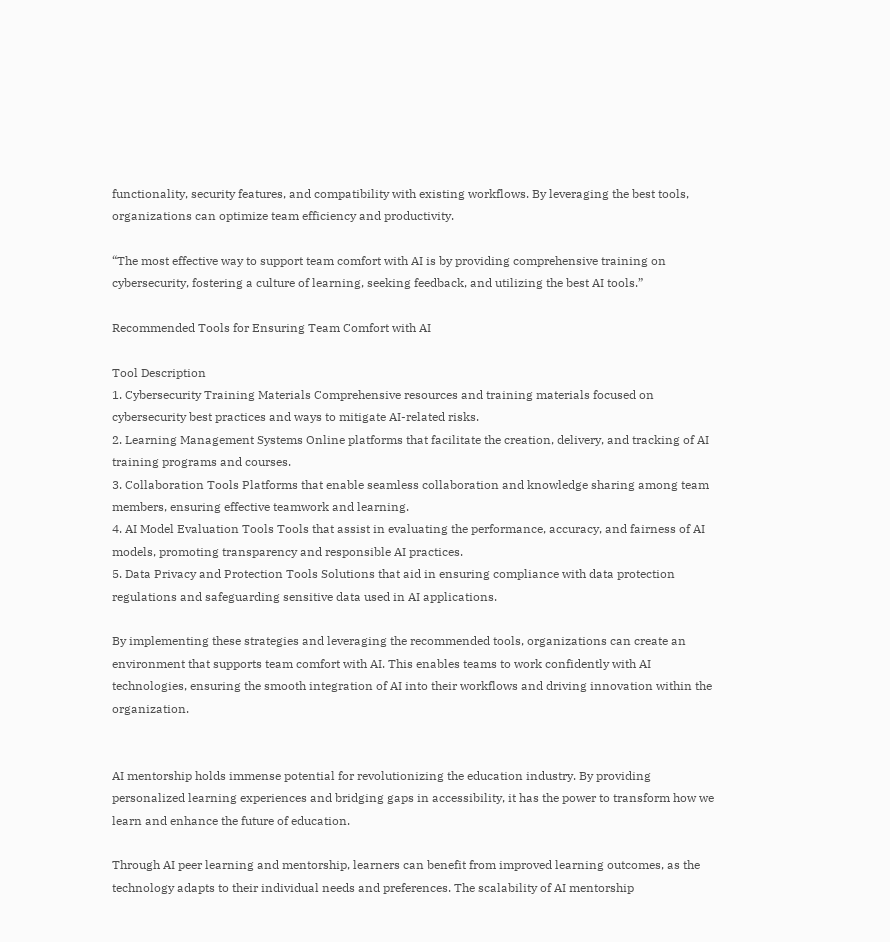functionality, security features, and compatibility with existing workflows. By leveraging the best tools, organizations can optimize team efficiency and productivity.

“The most effective way to support team comfort with AI is by providing comprehensive training on cybersecurity, fostering a culture of learning, seeking feedback, and utilizing the best AI tools.”

Recommended Tools for Ensuring Team Comfort with AI

Tool Description
1. Cybersecurity Training Materials Comprehensive resources and training materials focused on cybersecurity best practices and ways to mitigate AI-related risks.
2. Learning Management Systems Online platforms that facilitate the creation, delivery, and tracking of AI training programs and courses.
3. Collaboration Tools Platforms that enable seamless collaboration and knowledge sharing among team members, ensuring effective teamwork and learning.
4. AI Model Evaluation Tools Tools that assist in evaluating the performance, accuracy, and fairness of AI models, promoting transparency and responsible AI practices.
5. Data Privacy and Protection Tools Solutions that aid in ensuring compliance with data protection regulations and safeguarding sensitive data used in AI applications.

By implementing these strategies and leveraging the recommended tools, organizations can create an environment that supports team comfort with AI. This enables teams to work confidently with AI technologies, ensuring the smooth integration of AI into their workflows and driving innovation within the organization.


AI mentorship holds immense potential for revolutionizing the education industry. By providing personalized learning experiences and bridging gaps in accessibility, it has the power to transform how we learn and enhance the future of education.

Through AI peer learning and mentorship, learners can benefit from improved learning outcomes, as the technology adapts to their individual needs and preferences. The scalability of AI mentorship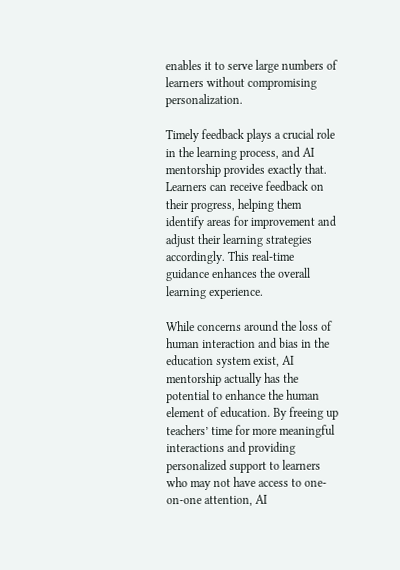enables it to serve large numbers of learners without compromising personalization.

Timely feedback plays a crucial role in the learning process, and AI mentorship provides exactly that. Learners can receive feedback on their progress, helping them identify areas for improvement and adjust their learning strategies accordingly. This real-time guidance enhances the overall learning experience.

While concerns around the loss of human interaction and bias in the education system exist, AI mentorship actually has the potential to enhance the human element of education. By freeing up teachers’ time for more meaningful interactions and providing personalized support to learners who may not have access to one-on-one attention, AI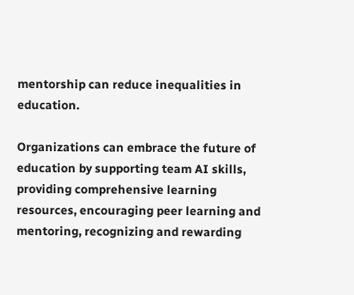mentorship can reduce inequalities in education.

Organizations can embrace the future of education by supporting team AI skills, providing comprehensive learning resources, encouraging peer learning and mentoring, recognizing and rewarding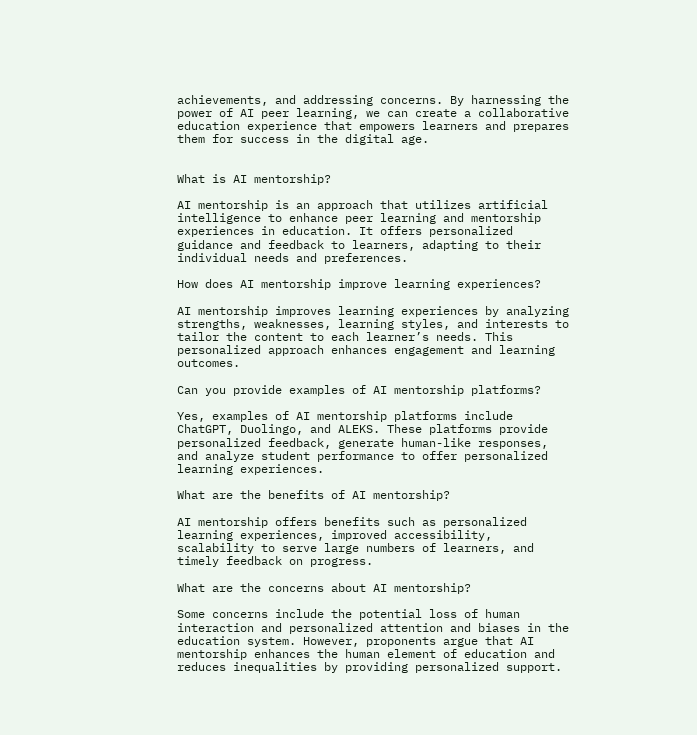achievements, and addressing concerns. By harnessing the power of AI peer learning, we can create a collaborative education experience that empowers learners and prepares them for success in the digital age.


What is AI mentorship?

AI mentorship is an approach that utilizes artificial intelligence to enhance peer learning and mentorship experiences in education. It offers personalized guidance and feedback to learners, adapting to their individual needs and preferences.

How does AI mentorship improve learning experiences?

AI mentorship improves learning experiences by analyzing strengths, weaknesses, learning styles, and interests to tailor the content to each learner’s needs. This personalized approach enhances engagement and learning outcomes.

Can you provide examples of AI mentorship platforms?

Yes, examples of AI mentorship platforms include ChatGPT, Duolingo, and ALEKS. These platforms provide personalized feedback, generate human-like responses, and analyze student performance to offer personalized learning experiences.

What are the benefits of AI mentorship?

AI mentorship offers benefits such as personalized learning experiences, improved accessibility, scalability to serve large numbers of learners, and timely feedback on progress.

What are the concerns about AI mentorship?

Some concerns include the potential loss of human interaction and personalized attention and biases in the education system. However, proponents argue that AI mentorship enhances the human element of education and reduces inequalities by providing personalized support.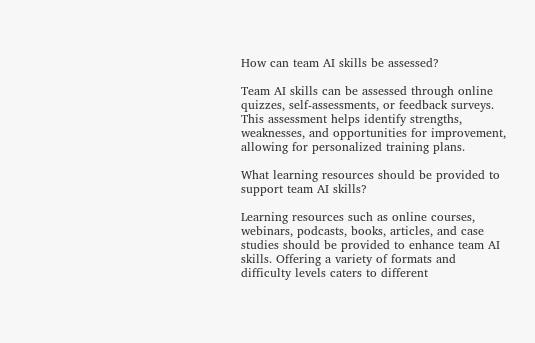How can team AI skills be assessed?

Team AI skills can be assessed through online quizzes, self-assessments, or feedback surveys. This assessment helps identify strengths, weaknesses, and opportunities for improvement, allowing for personalized training plans.

What learning resources should be provided to support team AI skills?

Learning resources such as online courses, webinars, podcasts, books, articles, and case studies should be provided to enhance team AI skills. Offering a variety of formats and difficulty levels caters to different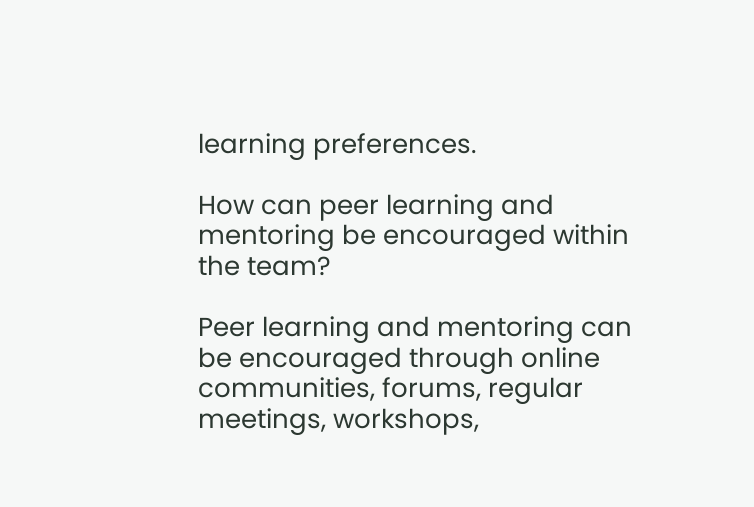learning preferences.

How can peer learning and mentoring be encouraged within the team?

Peer learning and mentoring can be encouraged through online communities, forums, regular meetings, workshops,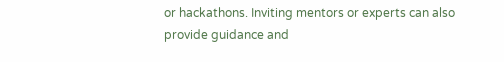or hackathons. Inviting mentors or experts can also provide guidance and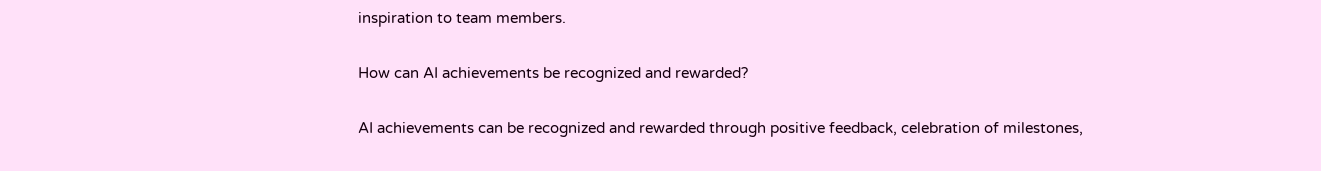inspiration to team members.

How can AI achievements be recognized and rewarded?

AI achievements can be recognized and rewarded through positive feedback, celebration of milestones,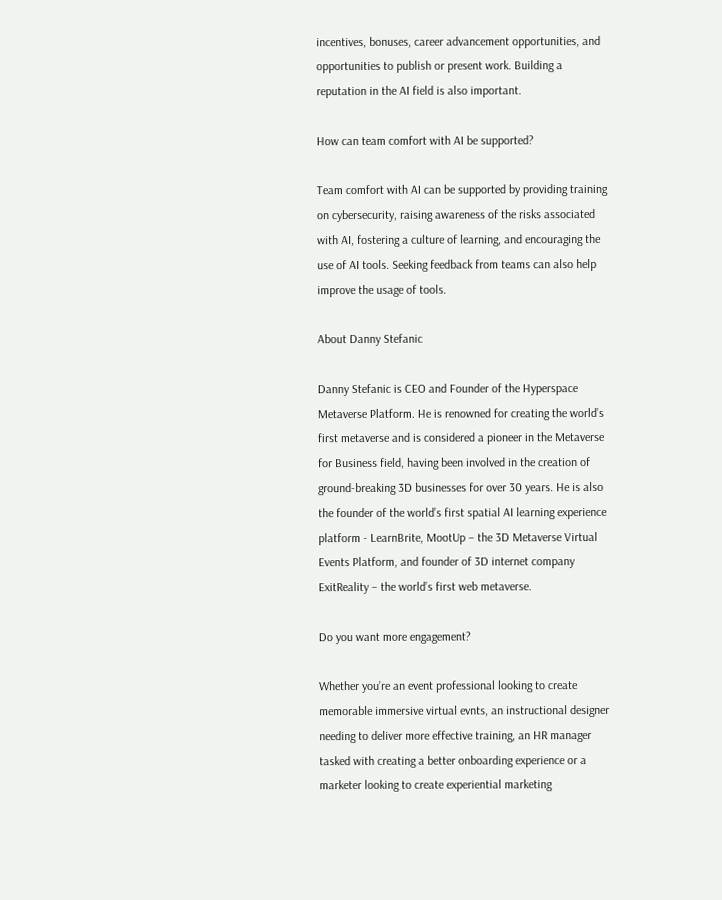incentives, bonuses, career advancement opportunities, and opportunities to publish or present work. Building a reputation in the AI field is also important.

How can team comfort with AI be supported?

Team comfort with AI can be supported by providing training on cybersecurity, raising awareness of the risks associated with AI, fostering a culture of learning, and encouraging the use of AI tools. Seeking feedback from teams can also help improve the usage of tools.

About Danny Stefanic

Danny Stefanic is CEO and Founder of the Hyperspace Metaverse Platform. He is renowned for creating the world’s first metaverse and is considered a pioneer in the Metaverse for Business field, having been involved in the creation of ground-breaking 3D businesses for over 30 years. He is also the founder of the world’s first spatial AI learning experience platform - LearnBrite, MootUp – the 3D Metaverse Virtual Events Platform, and founder of 3D internet company ExitReality – the world’s first web metaverse.

Do you want more engagement?

Whether you’re an event professional looking to create memorable immersive virtual evnts, an instructional designer needing to deliver more effective training, an HR manager tasked with creating a better onboarding experience or a marketer looking to create experiential marketing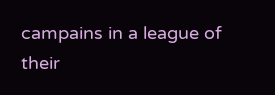campains in a league of their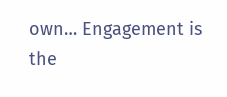own… Engagement is the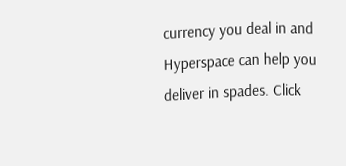currency you deal in and Hyperspace can help you deliver in spades. Click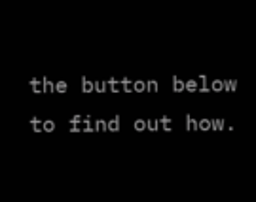the button below to find out how.